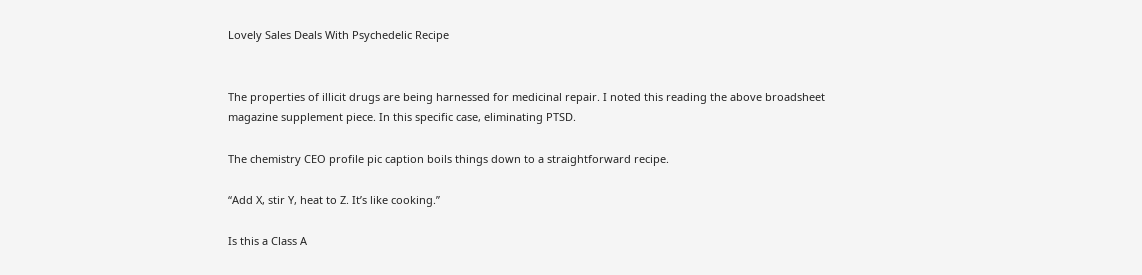Lovely Sales Deals With Psychedelic Recipe


The properties of illicit drugs are being harnessed for medicinal repair. I noted this reading the above broadsheet magazine supplement piece. In this specific case, eliminating PTSD.

The chemistry CEO profile pic caption boils things down to a straightforward recipe.

“Add X, stir Y, heat to Z. It’s like cooking.”

Is this a Class A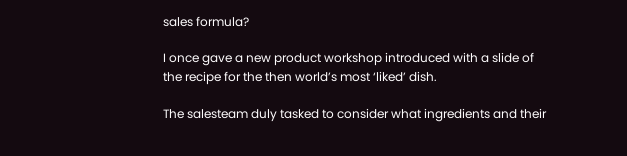sales formula?

I once gave a new product workshop introduced with a slide of the recipe for the then world’s most ‘liked’ dish.

The salesteam duly tasked to consider what ingredients and their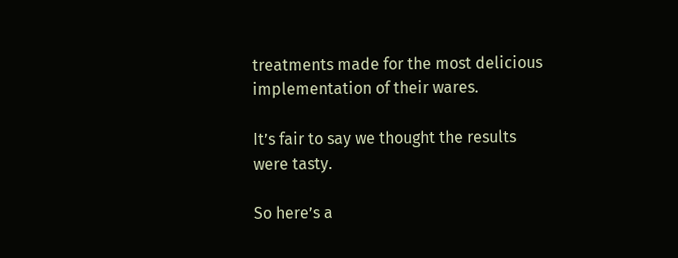treatments made for the most delicious implementation of their wares.

It’s fair to say we thought the results were tasty.

So here’s a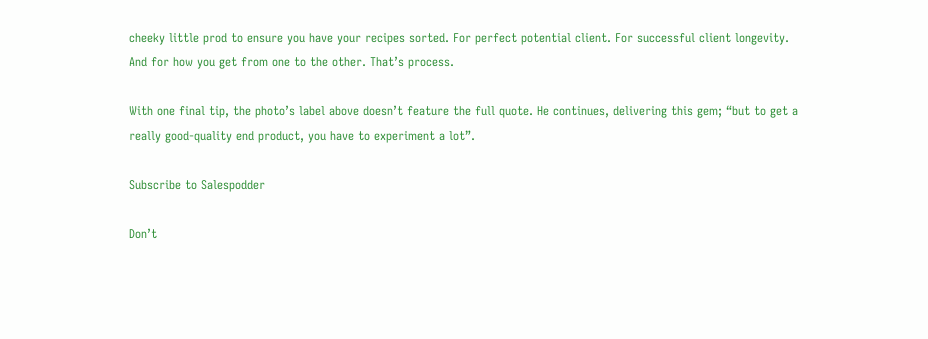cheeky little prod to ensure you have your recipes sorted. For perfect potential client. For successful client longevity. And for how you get from one to the other. That’s process.

With one final tip, the photo’s label above doesn’t feature the full quote. He continues, delivering this gem; “but to get a really good-quality end product, you have to experiment a lot”.

Subscribe to Salespodder

Don’t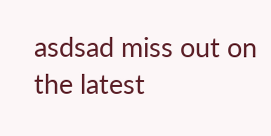asdsad miss out on the latest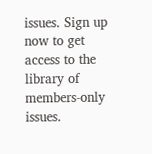issues. Sign up now to get access to the library of members-only issues.